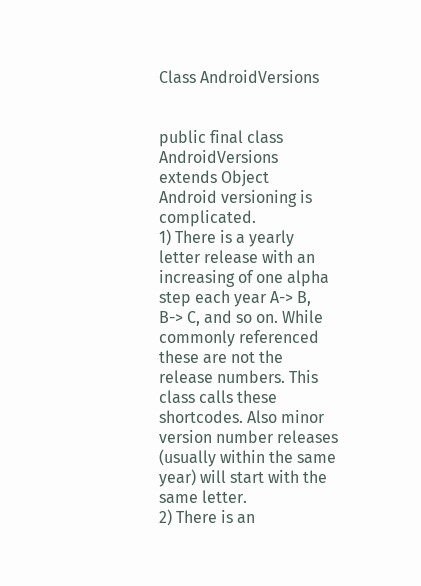Class AndroidVersions


public final class AndroidVersions extends Object
Android versioning is complicated.
1) There is a yearly letter release with an increasing of one alpha step each year A-> B, B-> C, and so on. While commonly referenced these are not the release numbers. This class calls these shortcodes. Also minor version number releases (usually within the same year) will start with the same letter.
2) There is an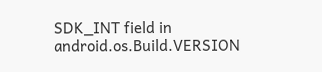SDK_INT field in android.os.Build.VERSION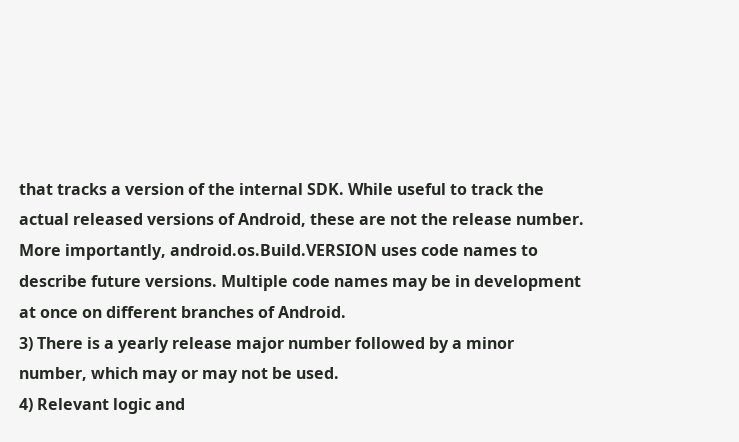that tracks a version of the internal SDK. While useful to track the actual released versions of Android, these are not the release number. More importantly, android.os.Build.VERSION uses code names to describe future versions. Multiple code names may be in development at once on different branches of Android.
3) There is a yearly release major number followed by a minor number, which may or may not be used.
4) Relevant logic and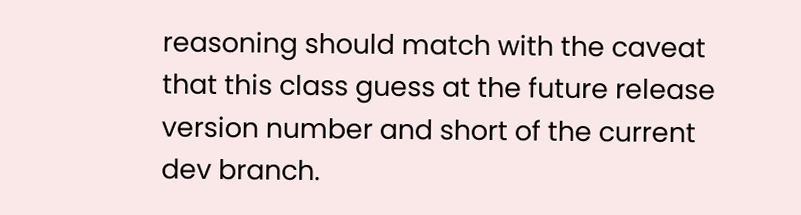reasoning should match with the caveat that this class guess at the future release version number and short of the current dev branch.